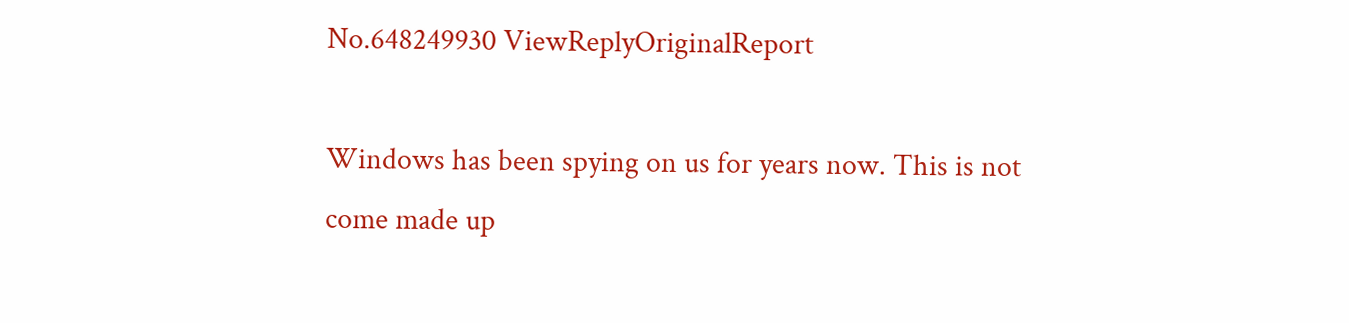No.648249930 ViewReplyOriginalReport

Windows has been spying on us for years now. This is not come made up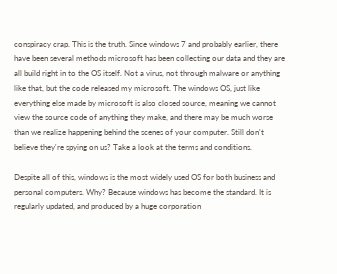conspiracy crap. This is the truth. Since windows 7 and probably earlier, there have been several methods microsoft has been collecting our data and they are all build right in to the OS itself. Not a virus, not through malware or anything like that, but the code released my microsoft. The windows OS, just like everything else made by microsoft is also closed source, meaning we cannot view the source code of anything they make, and there may be much worse than we realize happening behind the scenes of your computer. Still don't believe they're spying on us? Take a look at the terms and conditions.

Despite all of this, windows is the most widely used OS for both business and personal computers. Why? Because windows has become the standard. It is regularly updated, and produced by a huge corporation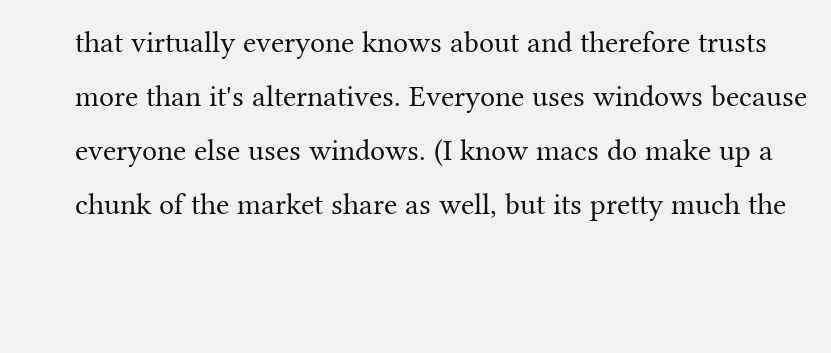that virtually everyone knows about and therefore trusts more than it's alternatives. Everyone uses windows because everyone else uses windows. (I know macs do make up a chunk of the market share as well, but its pretty much the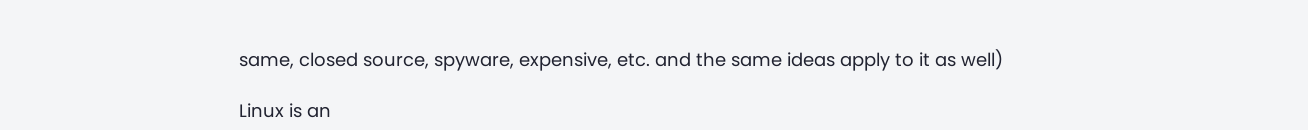same, closed source, spyware, expensive, etc. and the same ideas apply to it as well)

Linux is an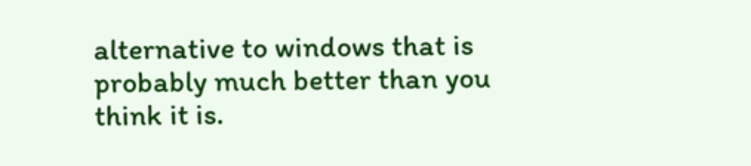alternative to windows that is probably much better than you think it is.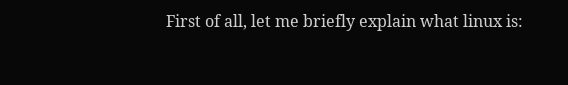First of all, let me briefly explain what linux is: